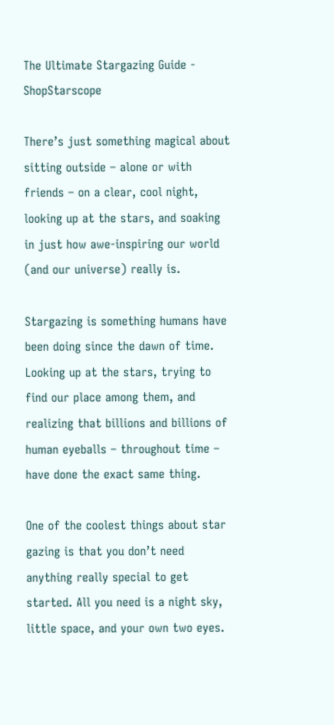The Ultimate Stargazing Guide - ShopStarscope

There’s just something magical about sitting outside – alone or with friends – on a clear, cool night, looking up at the stars, and soaking in just how awe-inspiring our world (and our universe) really is.

Stargazing is something humans have been doing since the dawn of time. Looking up at the stars, trying to find our place among them, and realizing that billions and billions of human eyeballs – throughout time – have done the exact same thing.

One of the coolest things about star gazing is that you don’t need anything really special to get started. All you need is a night sky, little space, and your own two eyes.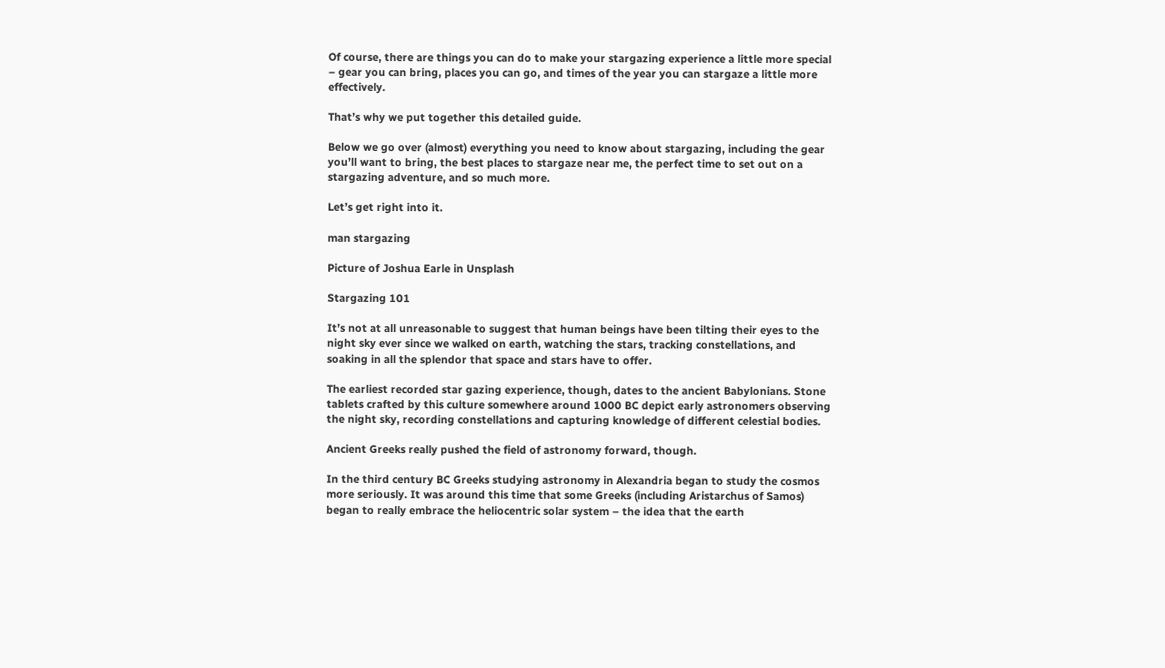Of course, there are things you can do to make your stargazing experience a little more special – gear you can bring, places you can go, and times of the year you can stargaze a little more effectively.

That’s why we put together this detailed guide.

Below we go over (almost) everything you need to know about stargazing, including the gear you’ll want to bring, the best places to stargaze near me, the perfect time to set out on a stargazing adventure, and so much more.

Let’s get right into it.

man stargazing

Picture of Joshua Earle in Unsplash

Stargazing 101

It’s not at all unreasonable to suggest that human beings have been tilting their eyes to the night sky ever since we walked on earth, watching the stars, tracking constellations, and soaking in all the splendor that space and stars have to offer.

The earliest recorded star gazing experience, though, dates to the ancient Babylonians. Stone tablets crafted by this culture somewhere around 1000 BC depict early astronomers observing the night sky, recording constellations and capturing knowledge of different celestial bodies.

Ancient Greeks really pushed the field of astronomy forward, though.

In the third century BC Greeks studying astronomy in Alexandria began to study the cosmos more seriously. It was around this time that some Greeks (including Aristarchus of Samos) began to really embrace the heliocentric solar system – the idea that the earth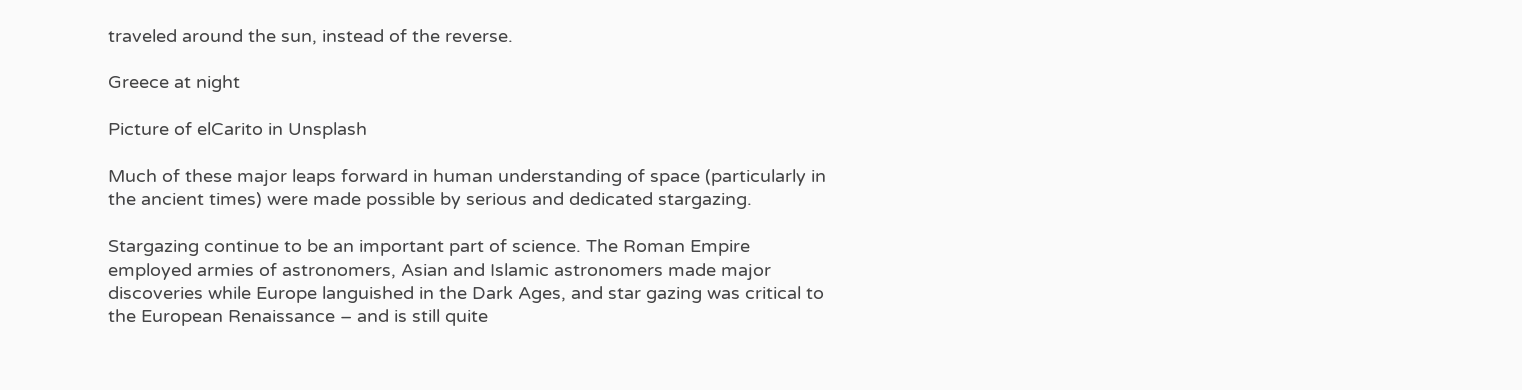traveled around the sun, instead of the reverse.

Greece at night

Picture of elCarito in Unsplash

Much of these major leaps forward in human understanding of space (particularly in the ancient times) were made possible by serious and dedicated stargazing.

Stargazing continue to be an important part of science. The Roman Empire employed armies of astronomers, Asian and Islamic astronomers made major discoveries while Europe languished in the Dark Ages, and star gazing was critical to the European Renaissance – and is still quite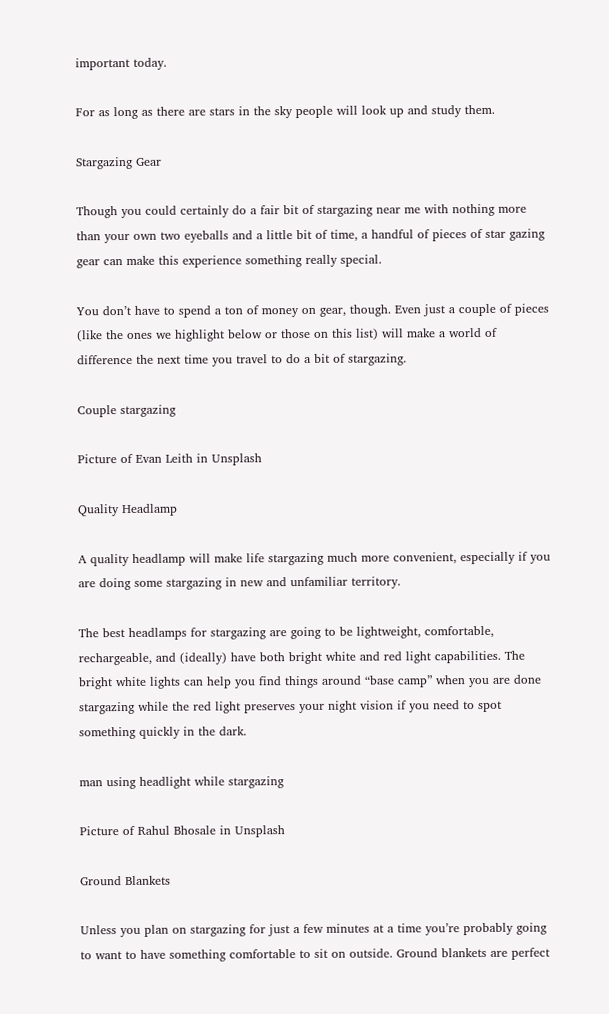important today.

For as long as there are stars in the sky people will look up and study them.

Stargazing Gear

Though you could certainly do a fair bit of stargazing near me with nothing more than your own two eyeballs and a little bit of time, a handful of pieces of star gazing gear can make this experience something really special.

You don’t have to spend a ton of money on gear, though. Even just a couple of pieces (like the ones we highlight below or those on this list) will make a world of difference the next time you travel to do a bit of stargazing.

Couple stargazing

Picture of Evan Leith in Unsplash

Quality Headlamp

A quality headlamp will make life stargazing much more convenient, especially if you are doing some stargazing in new and unfamiliar territory.

The best headlamps for stargazing are going to be lightweight, comfortable, rechargeable, and (ideally) have both bright white and red light capabilities. The bright white lights can help you find things around “base camp” when you are done stargazing while the red light preserves your night vision if you need to spot something quickly in the dark.

man using headlight while stargazing

Picture of Rahul Bhosale in Unsplash

Ground Blankets

Unless you plan on stargazing for just a few minutes at a time you’re probably going to want to have something comfortable to sit on outside. Ground blankets are perfect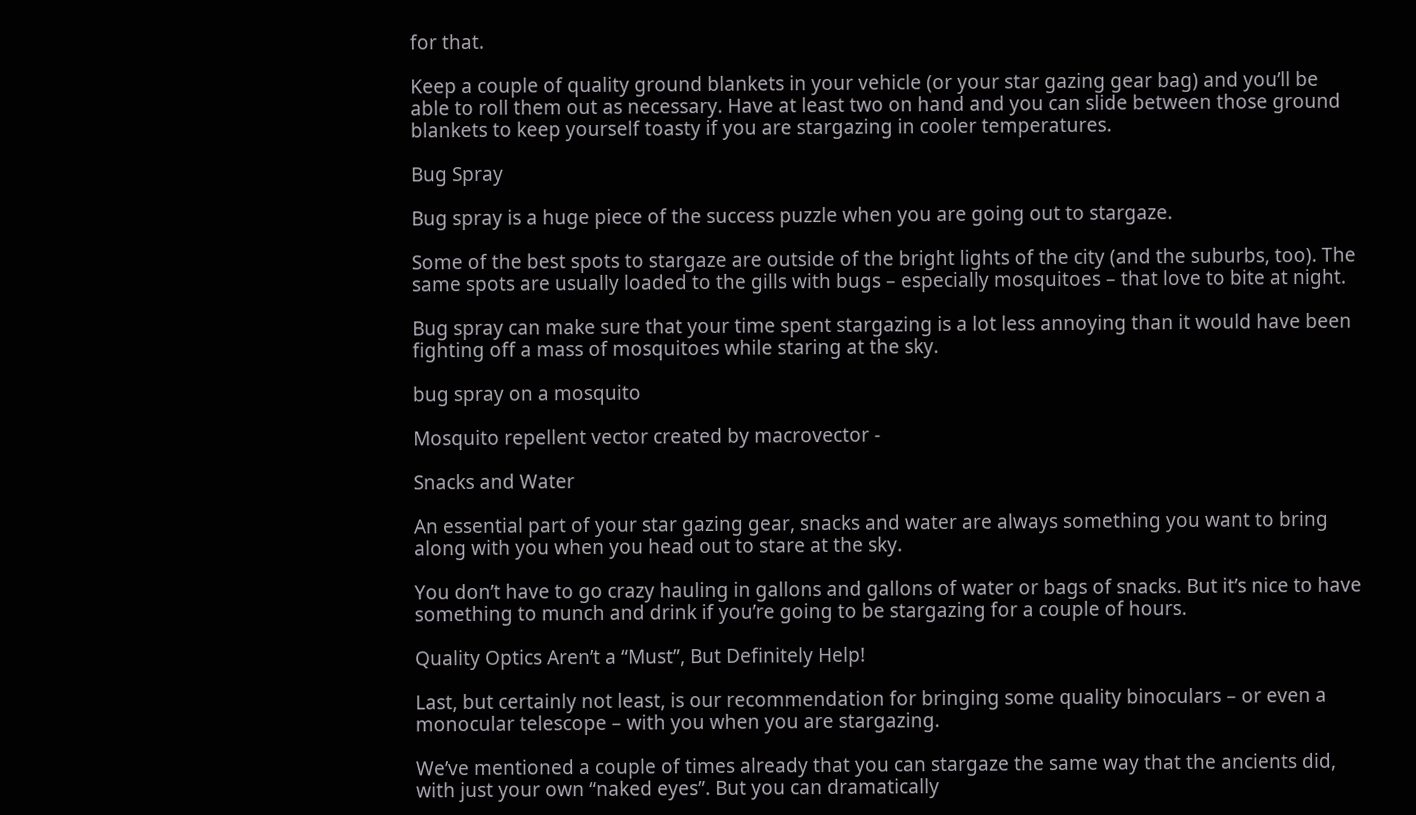for that.

Keep a couple of quality ground blankets in your vehicle (or your star gazing gear bag) and you’ll be able to roll them out as necessary. Have at least two on hand and you can slide between those ground blankets to keep yourself toasty if you are stargazing in cooler temperatures.

Bug Spray

Bug spray is a huge piece of the success puzzle when you are going out to stargaze.

Some of the best spots to stargaze are outside of the bright lights of the city (and the suburbs, too). The same spots are usually loaded to the gills with bugs – especially mosquitoes – that love to bite at night.

Bug spray can make sure that your time spent stargazing is a lot less annoying than it would have been fighting off a mass of mosquitoes while staring at the sky.

bug spray on a mosquito

Mosquito repellent vector created by macrovector -

Snacks and Water

An essential part of your star gazing gear, snacks and water are always something you want to bring along with you when you head out to stare at the sky.

You don’t have to go crazy hauling in gallons and gallons of water or bags of snacks. But it’s nice to have something to munch and drink if you’re going to be stargazing for a couple of hours.

Quality Optics Aren’t a “Must”, But Definitely Help!

Last, but certainly not least, is our recommendation for bringing some quality binoculars – or even a monocular telescope – with you when you are stargazing.

We’ve mentioned a couple of times already that you can stargaze the same way that the ancients did, with just your own “naked eyes”. But you can dramatically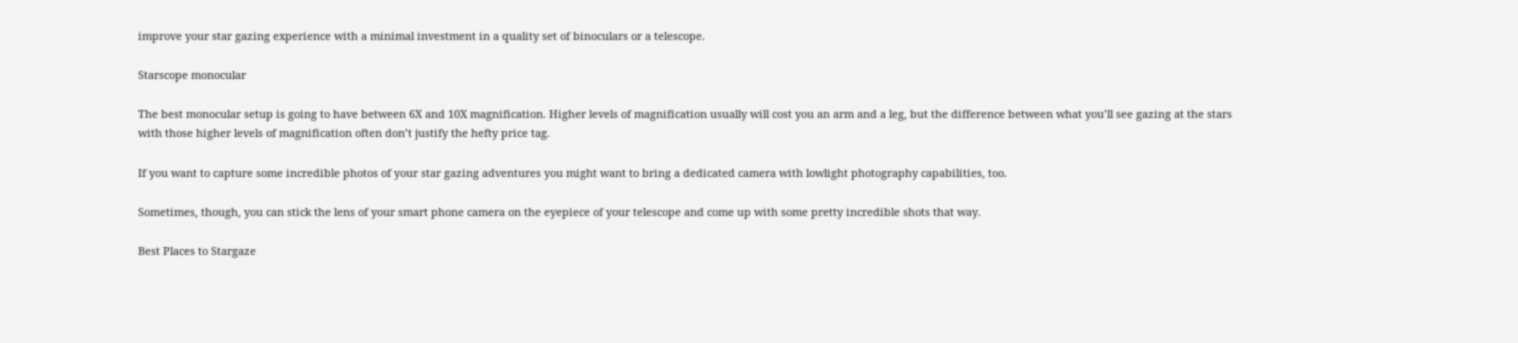improve your star gazing experience with a minimal investment in a quality set of binoculars or a telescope.

Starscope monocular

The best monocular setup is going to have between 6X and 10X magnification. Higher levels of magnification usually will cost you an arm and a leg, but the difference between what you’ll see gazing at the stars with those higher levels of magnification often don’t justify the hefty price tag.

If you want to capture some incredible photos of your star gazing adventures you might want to bring a dedicated camera with lowlight photography capabilities, too.

Sometimes, though, you can stick the lens of your smart phone camera on the eyepiece of your telescope and come up with some pretty incredible shots that way.

Best Places to Stargaze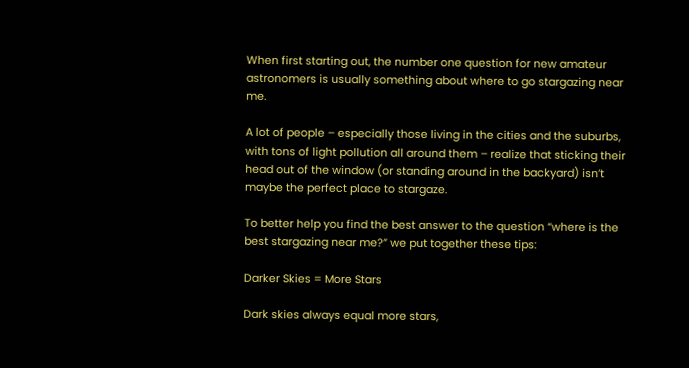When first starting out, the number one question for new amateur astronomers is usually something about where to go stargazing near me.

A lot of people – especially those living in the cities and the suburbs, with tons of light pollution all around them – realize that sticking their head out of the window (or standing around in the backyard) isn’t maybe the perfect place to stargaze.

To better help you find the best answer to the question “where is the best stargazing near me?” we put together these tips:

Darker Skies = More Stars

Dark skies always equal more stars,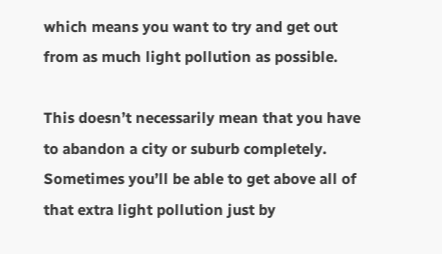which means you want to try and get out from as much light pollution as possible.

This doesn’t necessarily mean that you have to abandon a city or suburb completely. Sometimes you’ll be able to get above all of that extra light pollution just by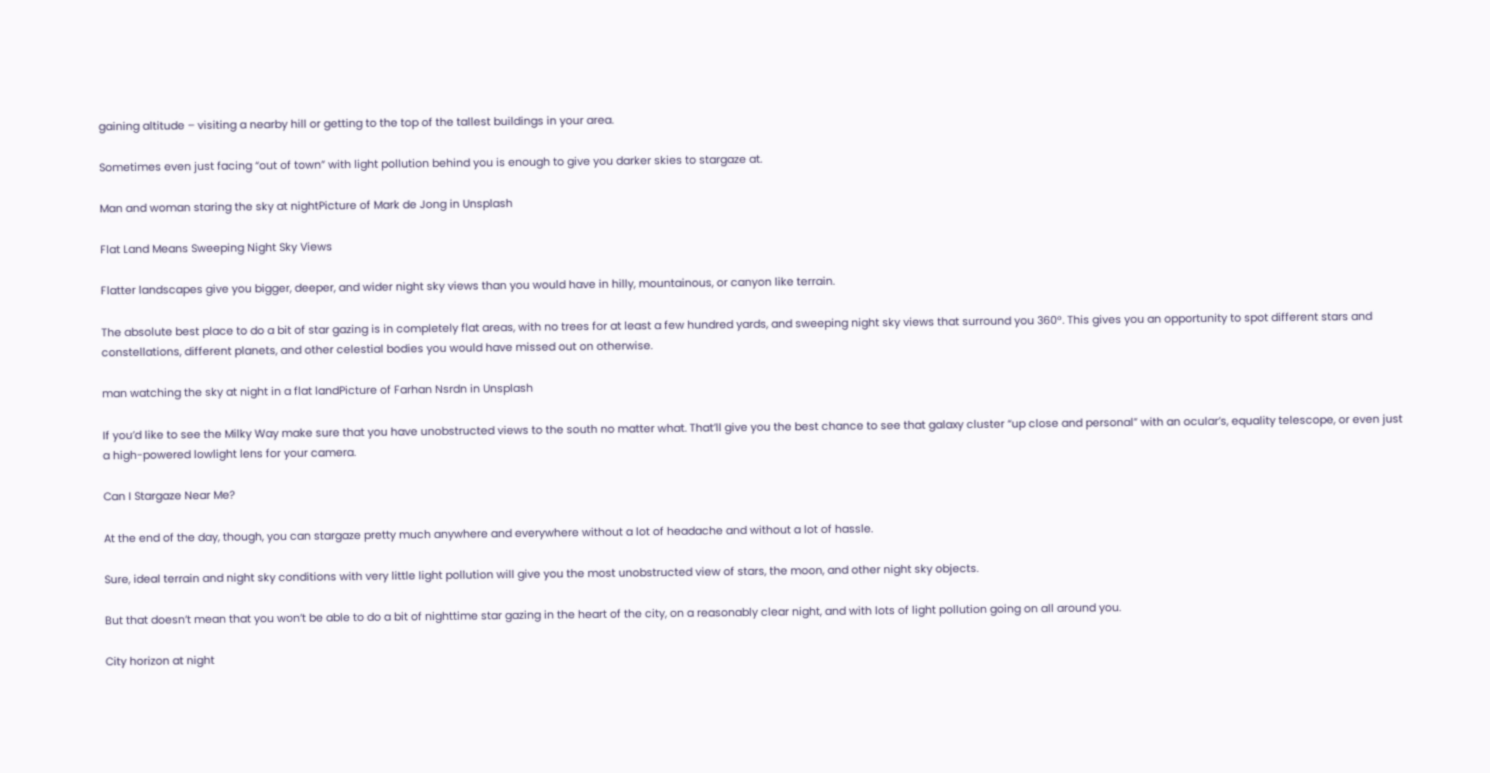gaining altitude – visiting a nearby hill or getting to the top of the tallest buildings in your area.

Sometimes even just facing “out of town” with light pollution behind you is enough to give you darker skies to stargaze at.

Man and woman staring the sky at nightPicture of Mark de Jong in Unsplash

Flat Land Means Sweeping Night Sky Views

Flatter landscapes give you bigger, deeper, and wider night sky views than you would have in hilly, mountainous, or canyon like terrain.

The absolute best place to do a bit of star gazing is in completely flat areas, with no trees for at least a few hundred yards, and sweeping night sky views that surround you 360°. This gives you an opportunity to spot different stars and constellations, different planets, and other celestial bodies you would have missed out on otherwise.

man watching the sky at night in a flat landPicture of Farhan Nsrdn in Unsplash

If you’d like to see the Milky Way make sure that you have unobstructed views to the south no matter what. That’ll give you the best chance to see that galaxy cluster “up close and personal” with an ocular’s, equality telescope, or even just a high-powered lowlight lens for your camera.

Can I Stargaze Near Me?

At the end of the day, though, you can stargaze pretty much anywhere and everywhere without a lot of headache and without a lot of hassle.

Sure, ideal terrain and night sky conditions with very little light pollution will give you the most unobstructed view of stars, the moon, and other night sky objects.

But that doesn’t mean that you won’t be able to do a bit of nighttime star gazing in the heart of the city, on a reasonably clear night, and with lots of light pollution going on all around you.

City horizon at night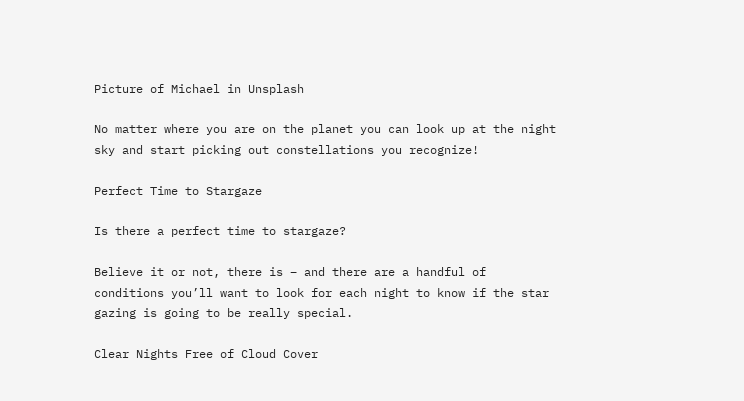Picture of Michael in Unsplash

No matter where you are on the planet you can look up at the night sky and start picking out constellations you recognize!

Perfect Time to Stargaze

Is there a perfect time to stargaze?

Believe it or not, there is – and there are a handful of conditions you’ll want to look for each night to know if the star gazing is going to be really special.

Clear Nights Free of Cloud Cover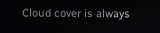Cloud cover is always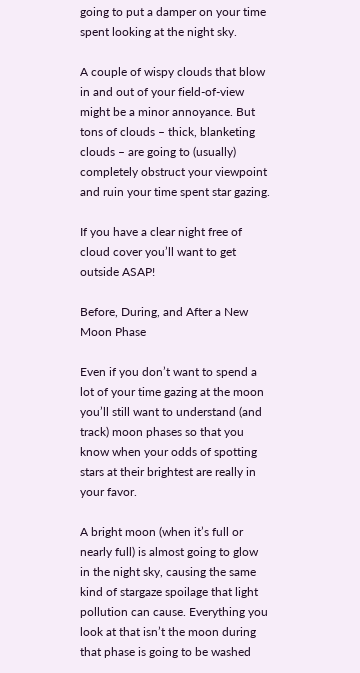going to put a damper on your time spent looking at the night sky.

A couple of wispy clouds that blow in and out of your field-of-view might be a minor annoyance. But tons of clouds – thick, blanketing clouds – are going to (usually) completely obstruct your viewpoint and ruin your time spent star gazing.

If you have a clear night free of cloud cover you’ll want to get outside ASAP!

Before, During, and After a New Moon Phase

Even if you don’t want to spend a lot of your time gazing at the moon you’ll still want to understand (and track) moon phases so that you know when your odds of spotting stars at their brightest are really in your favor.

A bright moon (when it’s full or nearly full) is almost going to glow in the night sky, causing the same kind of stargaze spoilage that light pollution can cause. Everything you look at that isn’t the moon during that phase is going to be washed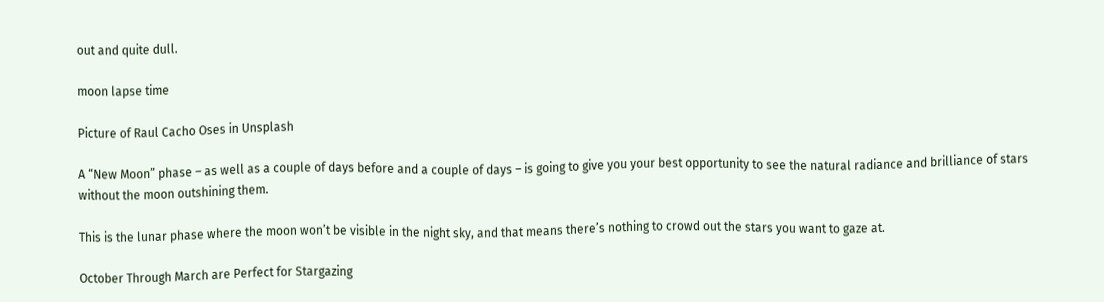out and quite dull.

moon lapse time

Picture of Raul Cacho Oses in Unsplash

A “New Moon” phase – as well as a couple of days before and a couple of days – is going to give you your best opportunity to see the natural radiance and brilliance of stars without the moon outshining them.

This is the lunar phase where the moon won’t be visible in the night sky, and that means there’s nothing to crowd out the stars you want to gaze at.

October Through March are Perfect for Stargazing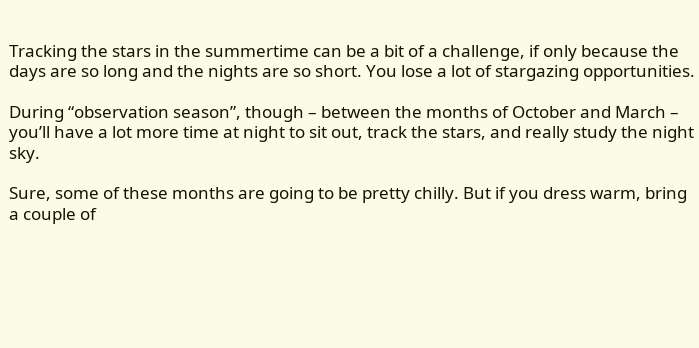Tracking the stars in the summertime can be a bit of a challenge, if only because the days are so long and the nights are so short. You lose a lot of stargazing opportunities.

During “observation season”, though – between the months of October and March – you’ll have a lot more time at night to sit out, track the stars, and really study the night sky.

Sure, some of these months are going to be pretty chilly. But if you dress warm, bring a couple of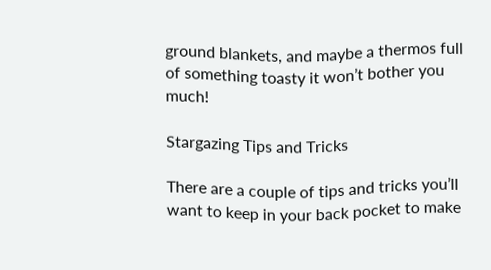ground blankets, and maybe a thermos full of something toasty it won’t bother you much!

Stargazing Tips and Tricks

There are a couple of tips and tricks you’ll want to keep in your back pocket to make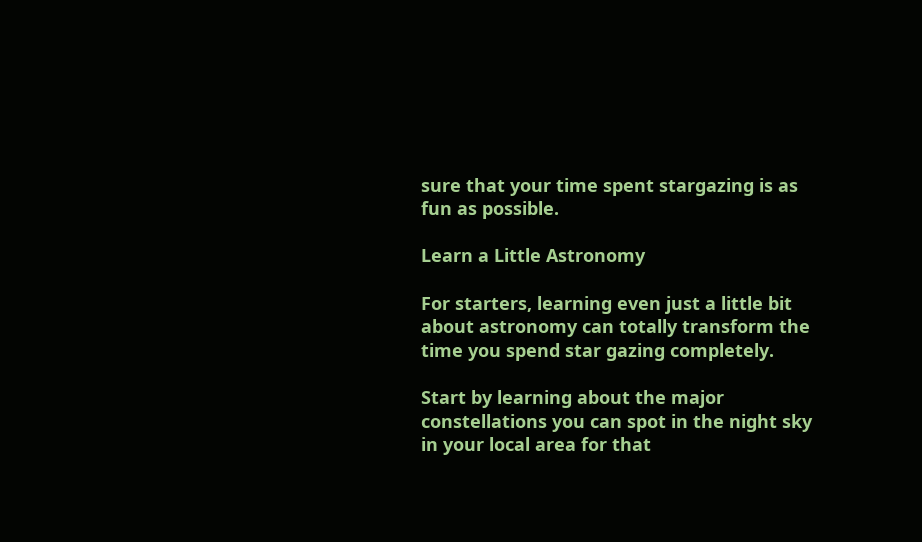sure that your time spent stargazing is as fun as possible.

Learn a Little Astronomy

For starters, learning even just a little bit about astronomy can totally transform the time you spend star gazing completely.

Start by learning about the major constellations you can spot in the night sky in your local area for that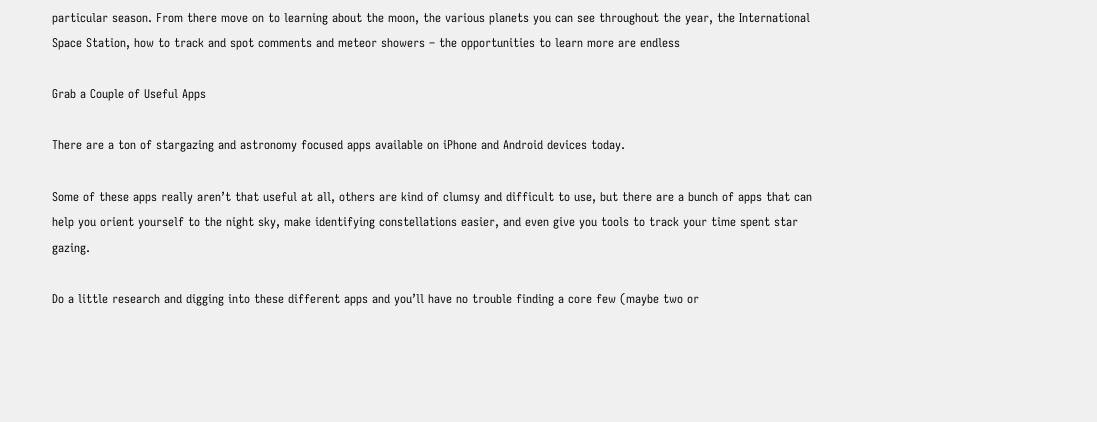particular season. From there move on to learning about the moon, the various planets you can see throughout the year, the International Space Station, how to track and spot comments and meteor showers – the opportunities to learn more are endless

Grab a Couple of Useful Apps

There are a ton of stargazing and astronomy focused apps available on iPhone and Android devices today.

Some of these apps really aren’t that useful at all, others are kind of clumsy and difficult to use, but there are a bunch of apps that can help you orient yourself to the night sky, make identifying constellations easier, and even give you tools to track your time spent star gazing.

Do a little research and digging into these different apps and you’ll have no trouble finding a core few (maybe two or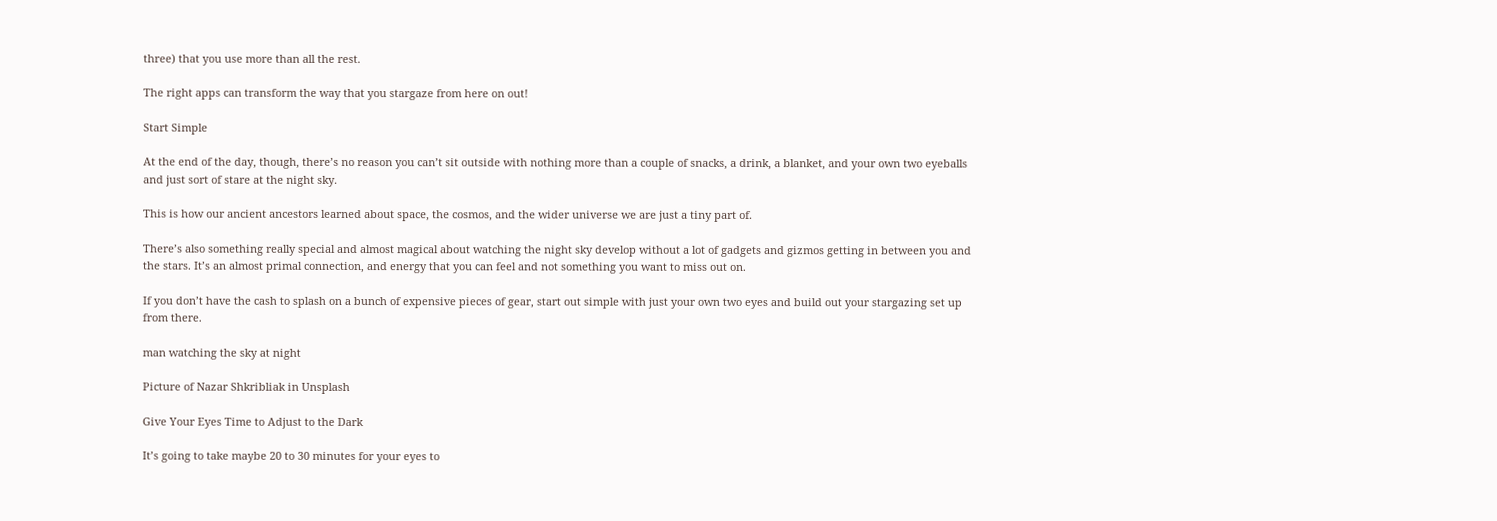three) that you use more than all the rest.

The right apps can transform the way that you stargaze from here on out!

Start Simple

At the end of the day, though, there’s no reason you can’t sit outside with nothing more than a couple of snacks, a drink, a blanket, and your own two eyeballs and just sort of stare at the night sky.

This is how our ancient ancestors learned about space, the cosmos, and the wider universe we are just a tiny part of.

There’s also something really special and almost magical about watching the night sky develop without a lot of gadgets and gizmos getting in between you and the stars. It’s an almost primal connection, and energy that you can feel and not something you want to miss out on.

If you don’t have the cash to splash on a bunch of expensive pieces of gear, start out simple with just your own two eyes and build out your stargazing set up from there.

man watching the sky at night

Picture of Nazar Shkribliak in Unsplash

Give Your Eyes Time to Adjust to the Dark

It’s going to take maybe 20 to 30 minutes for your eyes to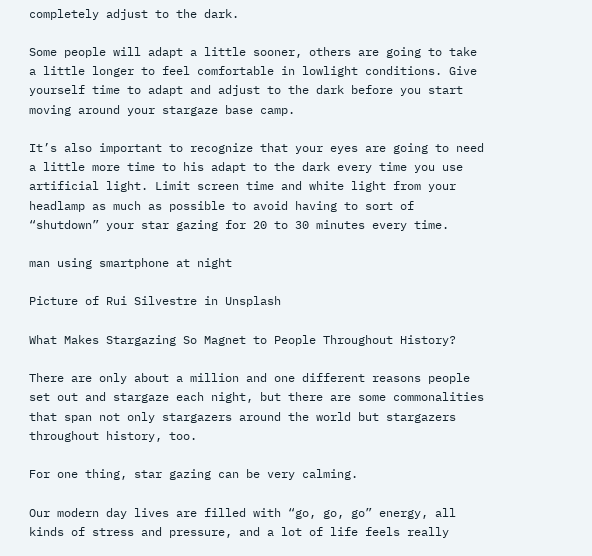completely adjust to the dark.

Some people will adapt a little sooner, others are going to take a little longer to feel comfortable in lowlight conditions. Give yourself time to adapt and adjust to the dark before you start moving around your stargaze base camp.

It’s also important to recognize that your eyes are going to need a little more time to his adapt to the dark every time you use artificial light. Limit screen time and white light from your headlamp as much as possible to avoid having to sort of “shutdown” your star gazing for 20 to 30 minutes every time.

man using smartphone at night

Picture of Rui Silvestre in Unsplash

What Makes Stargazing So Magnet to People Throughout History?

There are only about a million and one different reasons people set out and stargaze each night, but there are some commonalities that span not only stargazers around the world but stargazers throughout history, too.

For one thing, star gazing can be very calming.

Our modern day lives are filled with “go, go, go” energy, all kinds of stress and pressure, and a lot of life feels really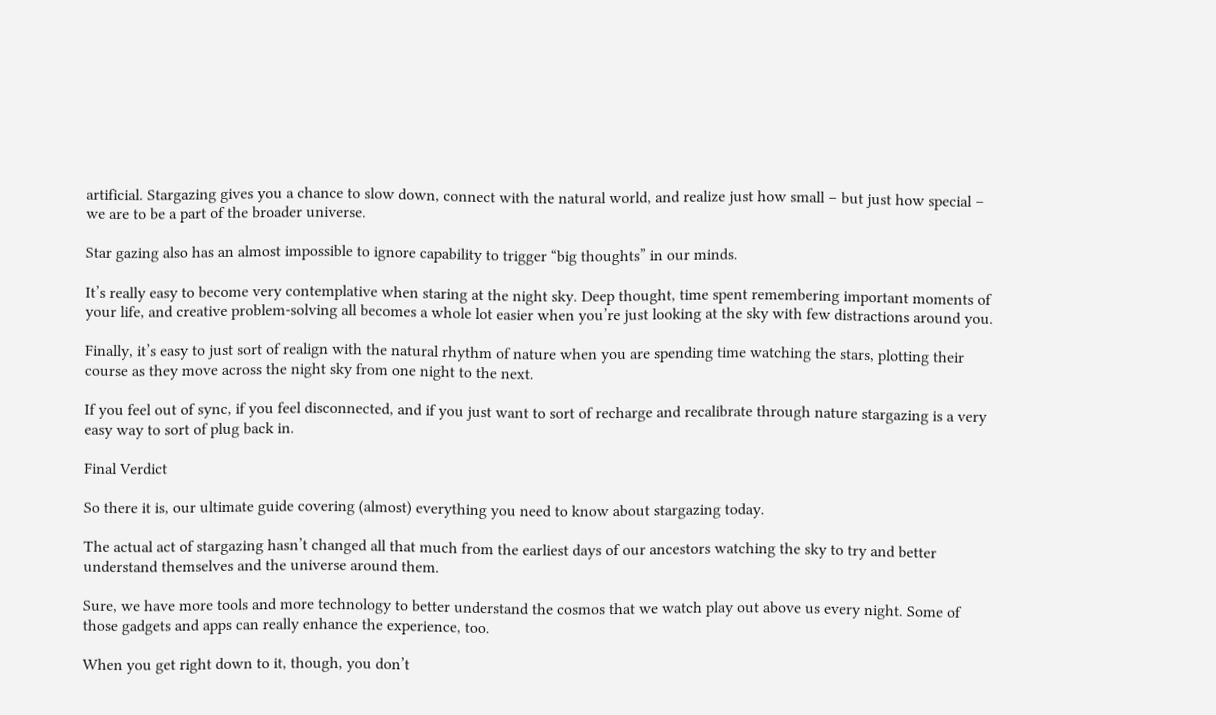artificial. Stargazing gives you a chance to slow down, connect with the natural world, and realize just how small – but just how special – we are to be a part of the broader universe.

Star gazing also has an almost impossible to ignore capability to trigger “big thoughts” in our minds.

It’s really easy to become very contemplative when staring at the night sky. Deep thought, time spent remembering important moments of your life, and creative problem-solving all becomes a whole lot easier when you’re just looking at the sky with few distractions around you.

Finally, it’s easy to just sort of realign with the natural rhythm of nature when you are spending time watching the stars, plotting their course as they move across the night sky from one night to the next.

If you feel out of sync, if you feel disconnected, and if you just want to sort of recharge and recalibrate through nature stargazing is a very easy way to sort of plug back in.

Final Verdict

So there it is, our ultimate guide covering (almost) everything you need to know about stargazing today.

The actual act of stargazing hasn’t changed all that much from the earliest days of our ancestors watching the sky to try and better understand themselves and the universe around them.

Sure, we have more tools and more technology to better understand the cosmos that we watch play out above us every night. Some of those gadgets and apps can really enhance the experience, too.

When you get right down to it, though, you don’t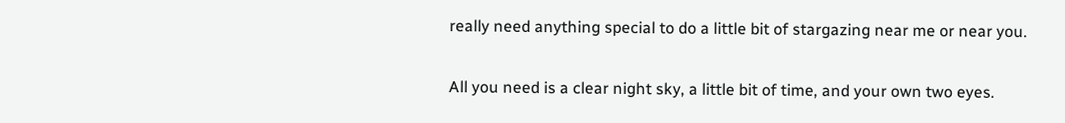really need anything special to do a little bit of stargazing near me or near you.

All you need is a clear night sky, a little bit of time, and your own two eyes.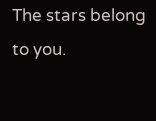The stars belong to you.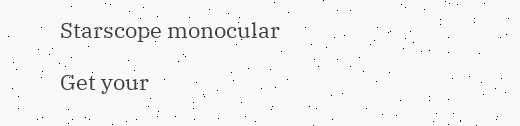Starscope monocular

Get your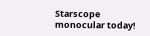Starscope monocular today!